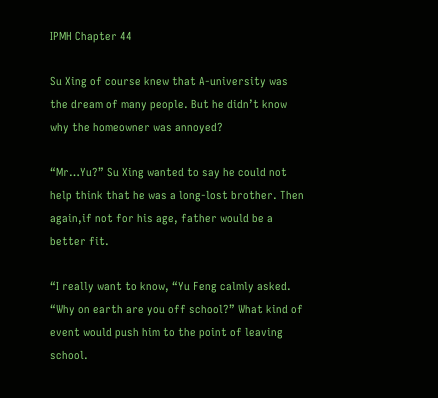IPMH Chapter 44

Su Xing of course knew that A-university was the dream of many people. But he didn’t know why the homeowner was annoyed?

“Mr…Yu?” Su Xing wanted to say he could not help think that he was a long-lost brother. Then again,if not for his age, father would be a better fit.

“I really want to know, “Yu Feng calmly asked. “Why on earth are you off school?” What kind of event would push him to the point of leaving school.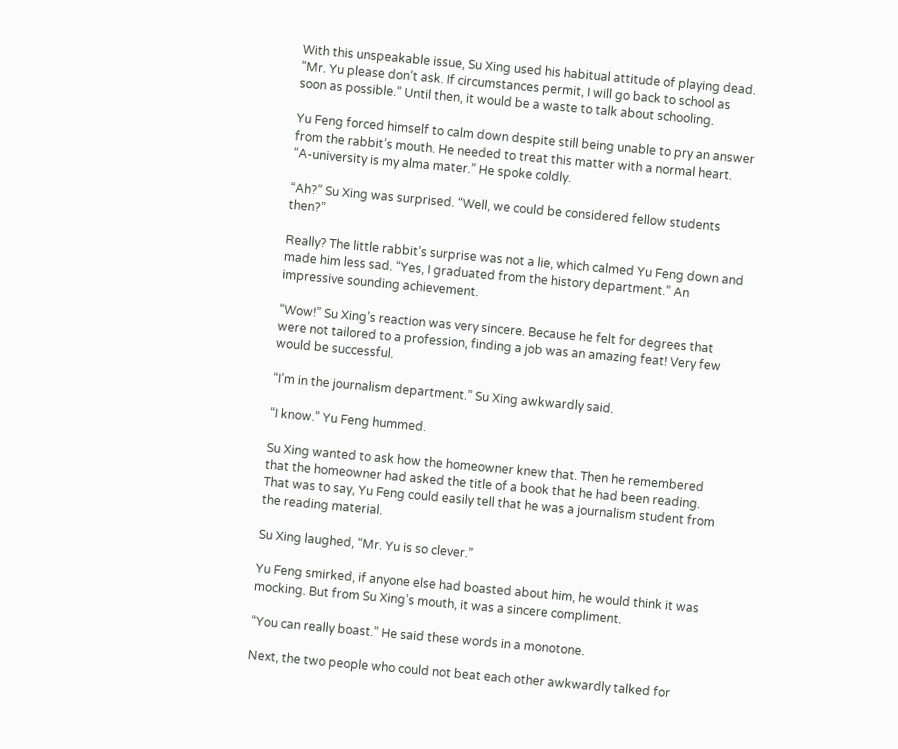With this unspeakable issue, Su Xing used his habitual attitude of playing dead. “Mr. Yu please don’t ask. If circumstances permit, I will go back to school as soon as possible.” Until then, it would be a waste to talk about schooling.

Yu Feng forced himself to calm down despite still being unable to pry an answer from the rabbit’s mouth. He needed to treat this matter with a normal heart. “A-university is my alma mater.” He spoke coldly.

“Ah?” Su Xing was surprised. “Well, we could be considered fellow students then?”

Really? The little rabbit’s surprise was not a lie, which calmed Yu Feng down and made him less sad. “Yes, I graduated from the history department.” An impressive sounding achievement.

“Wow!” Su Xing’s reaction was very sincere. Because he felt for degrees that were not tailored to a profession, finding a job was an amazing feat! Very few would be successful.

“I’m in the journalism department.” Su Xing awkwardly said.

“I know.” Yu Feng hummed.

Su Xing wanted to ask how the homeowner knew that. Then he remembered that the homeowner had asked the title of a book that he had been reading. That was to say, Yu Feng could easily tell that he was a journalism student from the reading material.

Su Xing laughed, “Mr. Yu is so clever.”

Yu Feng smirked, if anyone else had boasted about him, he would think it was mocking. But from Su Xing’s mouth, it was a sincere compliment.

“You can really boast.” He said these words in a monotone.

Next, the two people who could not beat each other awkwardly talked for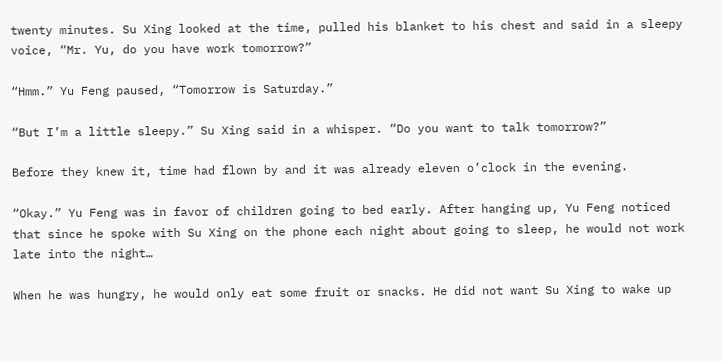twenty minutes. Su Xing looked at the time, pulled his blanket to his chest and said in a sleepy voice, “Mr. Yu, do you have work tomorrow?”

“Hmm.” Yu Feng paused, “Tomorrow is Saturday.”

“But I’m a little sleepy.” Su Xing said in a whisper. “Do you want to talk tomorrow?”

Before they knew it, time had flown by and it was already eleven o’clock in the evening.

“Okay.” Yu Feng was in favor of children going to bed early. After hanging up, Yu Feng noticed that since he spoke with Su Xing on the phone each night about going to sleep, he would not work late into the night…

When he was hungry, he would only eat some fruit or snacks. He did not want Su Xing to wake up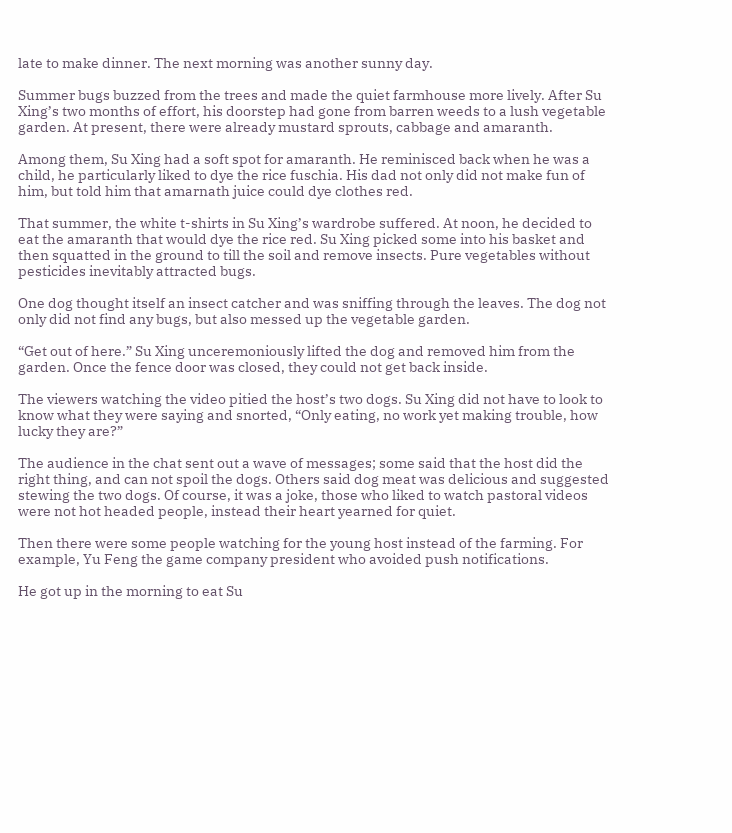late to make dinner. The next morning was another sunny day.

Summer bugs buzzed from the trees and made the quiet farmhouse more lively. After Su Xing’s two months of effort, his doorstep had gone from barren weeds to a lush vegetable garden. At present, there were already mustard sprouts, cabbage and amaranth.

Among them, Su Xing had a soft spot for amaranth. He reminisced back when he was a child, he particularly liked to dye the rice fuschia. His dad not only did not make fun of him, but told him that amarnath juice could dye clothes red.

That summer, the white t-shirts in Su Xing’s wardrobe suffered. At noon, he decided to eat the amaranth that would dye the rice red. Su Xing picked some into his basket and then squatted in the ground to till the soil and remove insects. Pure vegetables without pesticides inevitably attracted bugs.

One dog thought itself an insect catcher and was sniffing through the leaves. The dog not only did not find any bugs, but also messed up the vegetable garden.

“Get out of here.” Su Xing unceremoniously lifted the dog and removed him from the garden. Once the fence door was closed, they could not get back inside.

The viewers watching the video pitied the host’s two dogs. Su Xing did not have to look to know what they were saying and snorted, “Only eating, no work yet making trouble, how lucky they are?”

The audience in the chat sent out a wave of messages; some said that the host did the right thing, and can not spoil the dogs. Others said dog meat was delicious and suggested stewing the two dogs. Of course, it was a joke, those who liked to watch pastoral videos were not hot headed people, instead their heart yearned for quiet.

Then there were some people watching for the young host instead of the farming. For example, Yu Feng the game company president who avoided push notifications.

He got up in the morning to eat Su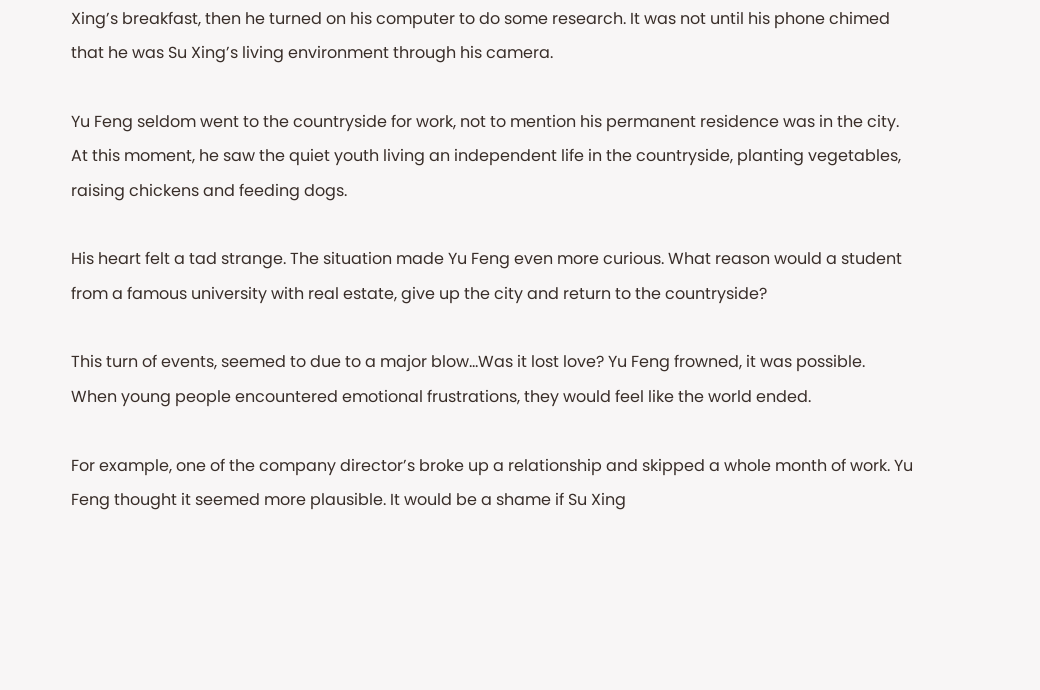Xing’s breakfast, then he turned on his computer to do some research. It was not until his phone chimed that he was Su Xing’s living environment through his camera.

Yu Feng seldom went to the countryside for work, not to mention his permanent residence was in the city. At this moment, he saw the quiet youth living an independent life in the countryside, planting vegetables, raising chickens and feeding dogs.

His heart felt a tad strange. The situation made Yu Feng even more curious. What reason would a student from a famous university with real estate, give up the city and return to the countryside?

This turn of events, seemed to due to a major blow…Was it lost love? Yu Feng frowned, it was possible. When young people encountered emotional frustrations, they would feel like the world ended.

For example, one of the company director’s broke up a relationship and skipped a whole month of work. Yu Feng thought it seemed more plausible. It would be a shame if Su Xing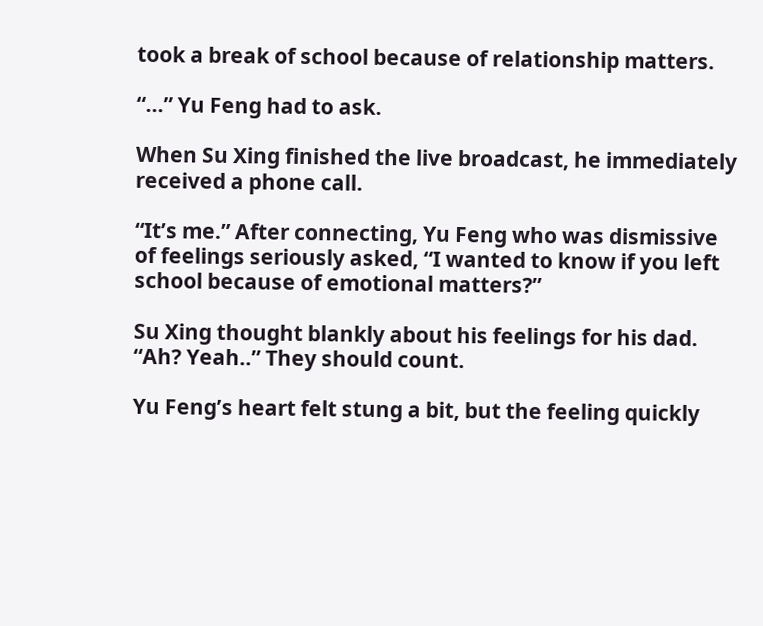took a break of school because of relationship matters.

“…” Yu Feng had to ask.

When Su Xing finished the live broadcast, he immediately received a phone call.

“It’s me.” After connecting, Yu Feng who was dismissive of feelings seriously asked, “I wanted to know if you left school because of emotional matters?”

Su Xing thought blankly about his feelings for his dad. “Ah? Yeah..” They should count.

Yu Feng’s heart felt stung a bit, but the feeling quickly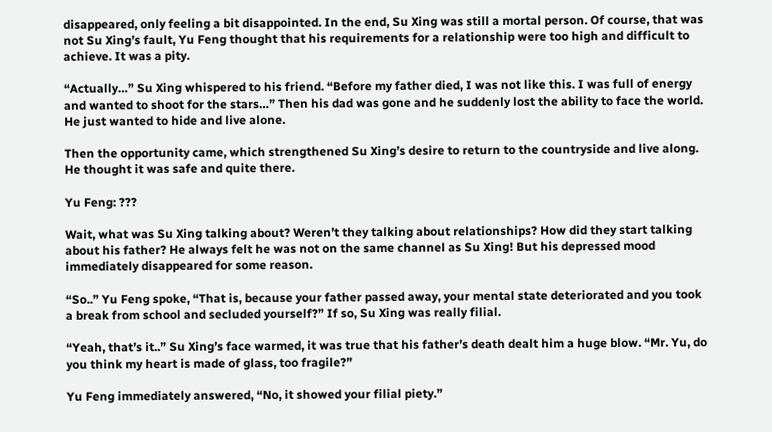disappeared, only feeling a bit disappointed. In the end, Su Xing was still a mortal person. Of course, that was not Su Xing’s fault, Yu Feng thought that his requirements for a relationship were too high and difficult to achieve. It was a pity.

“Actually…” Su Xing whispered to his friend. “Before my father died, I was not like this. I was full of energy and wanted to shoot for the stars…” Then his dad was gone and he suddenly lost the ability to face the world. He just wanted to hide and live alone.

Then the opportunity came, which strengthened Su Xing’s desire to return to the countryside and live along. He thought it was safe and quite there.

Yu Feng: ???

Wait, what was Su Xing talking about? Weren’t they talking about relationships? How did they start talking about his father? He always felt he was not on the same channel as Su Xing! But his depressed mood immediately disappeared for some reason.

“So..” Yu Feng spoke, “That is, because your father passed away, your mental state deteriorated and you took a break from school and secluded yourself?” If so, Su Xing was really filial.

“Yeah, that’s it..” Su Xing’s face warmed, it was true that his father’s death dealt him a huge blow. “Mr. Yu, do you think my heart is made of glass, too fragile?”

Yu Feng immediately answered, “No, it showed your filial piety.”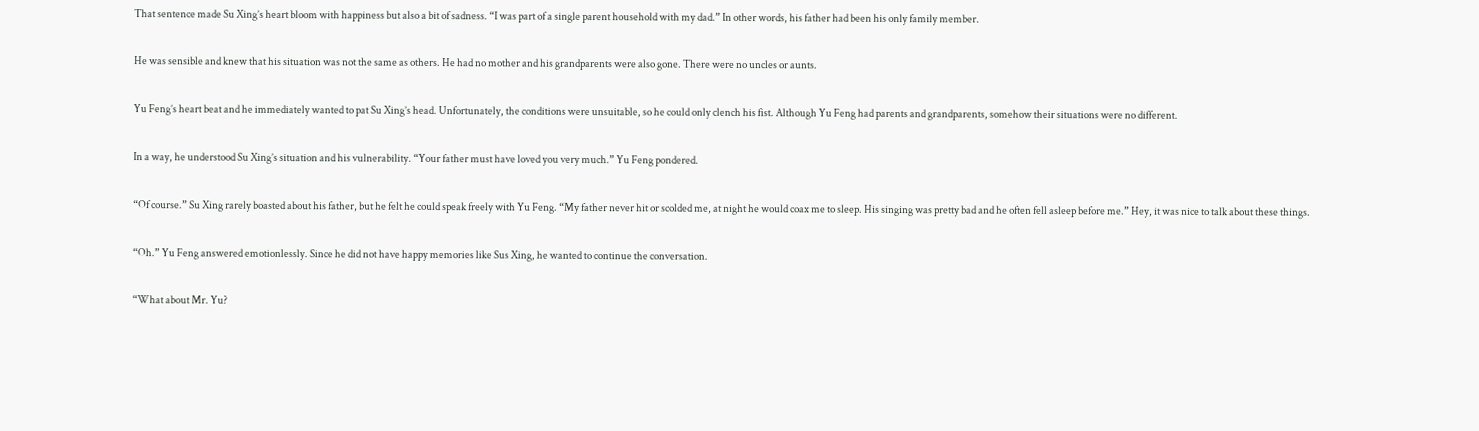That sentence made Su Xing’s heart bloom with happiness but also a bit of sadness. “I was part of a single parent household with my dad.” In other words, his father had been his only family member.

He was sensible and knew that his situation was not the same as others. He had no mother and his grandparents were also gone. There were no uncles or aunts.

Yu Feng’s heart beat and he immediately wanted to pat Su Xing’s head. Unfortunately, the conditions were unsuitable, so he could only clench his fist. Although Yu Feng had parents and grandparents, somehow their situations were no different.

In a way, he understood Su Xing’s situation and his vulnerability. “Your father must have loved you very much.” Yu Feng pondered.

“Of course.” Su Xing rarely boasted about his father, but he felt he could speak freely with Yu Feng. “My father never hit or scolded me, at night he would coax me to sleep. His singing was pretty bad and he often fell asleep before me.” Hey, it was nice to talk about these things.

“Oh.” Yu Feng answered emotionlessly. Since he did not have happy memories like Sus Xing, he wanted to continue the conversation.

“What about Mr. Yu?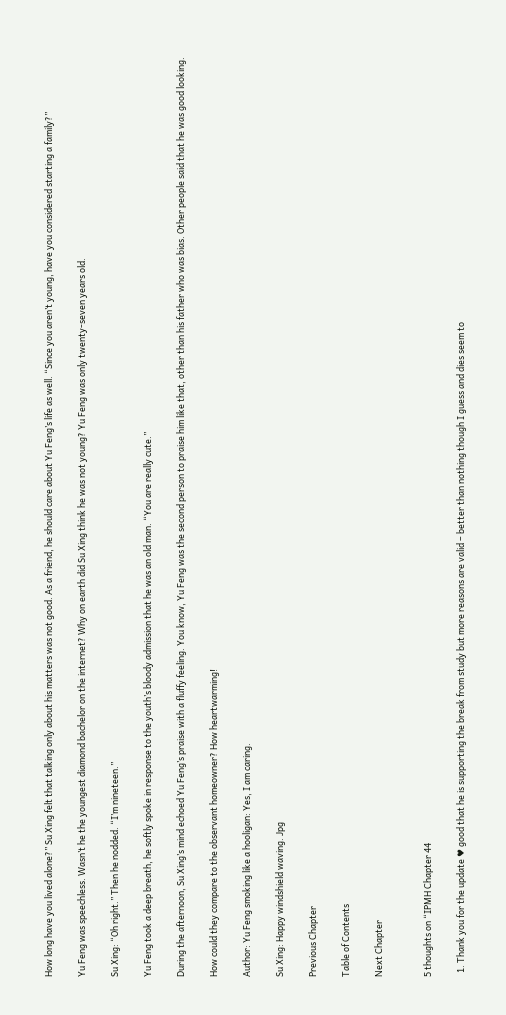How long have you lived alone?” Su Xing felt that talking only about his matters was not good. As a friend, he should care about Yu Feng’s life as well. “Since you aren’t young, have you considered starting a family?”

Yu Feng was speechless. Wasn’t he the youngest diamond bachelor on the internet? Why on earth did Su Xing think he was not young? Yu Feng was only twenty-seven years old.

Su Xing: “Oh right.” Then he nodded. “I’m nineteen.”

Yu Feng took a deep breath, he softly spoke in response to the youth’s bloody admission that he was an old man. “You are really cute.”

During the afternoon, Su Xing’s mind echoed Yu Feng’s praise with a fluffy feeling. You know, Yu Feng was the second person to praise him like that, other than his father who was bias. Other people said that he was good looking.

How could they compare to the observant homeowner? How heartwarming!

Author: Yu Feng smoking like a hooligan: Yes, I am caring.

Su Xing: Happy windshield waving. Jpg

Previous Chapter

Table of Contents

Next Chapter


5 thoughts on “IPMH Chapter 44

  1. Thank you for the update ♥ good that he is supporting the break from study but more reasons are valid – better than nothing though I guess and dies seem to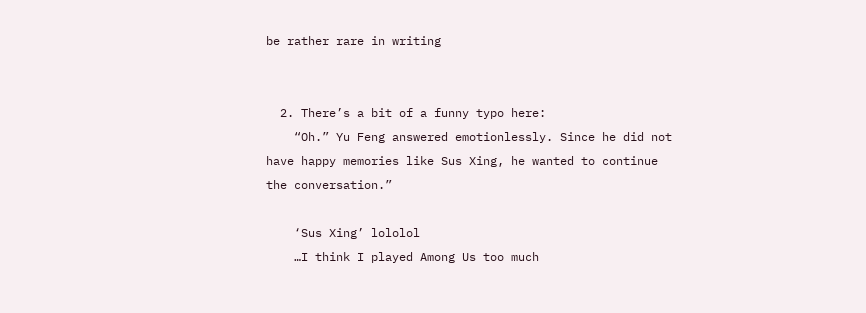be rather rare in writing


  2. There’s a bit of a funny typo here:
    “Oh.” Yu Feng answered emotionlessly. Since he did not have happy memories like Sus Xing, he wanted to continue the conversation.”

    ‘Sus Xing’ lololol
    …I think I played Among Us too much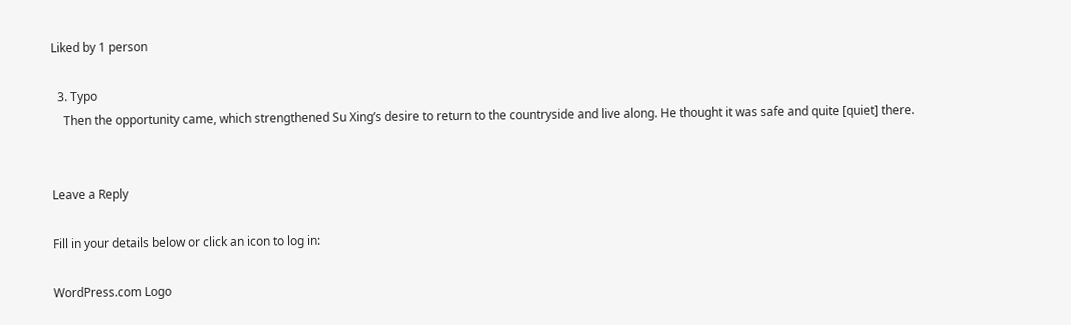Liked by 1 person

  3. Typo
    Then the opportunity came, which strengthened Su Xing’s desire to return to the countryside and live along. He thought it was safe and quite [quiet] there.


Leave a Reply

Fill in your details below or click an icon to log in:

WordPress.com Logo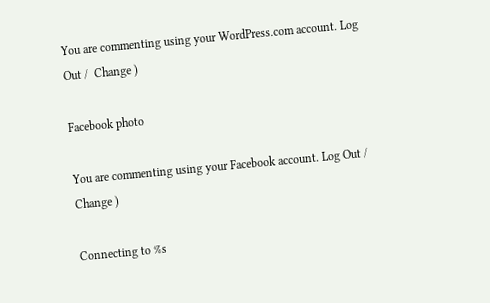You are commenting using your WordPress.com account. Log Out /  Change )

Facebook photo

You are commenting using your Facebook account. Log Out /  Change )

Connecting to %s